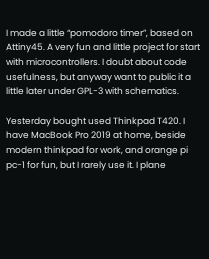I made a little “pomodoro timer”, based on Attiny45. A very fun and little project for start with microcontrollers. I doubt about code usefulness, but anyway want to public it a little later under GPL-3 with schematics.

Yesterday bought used Thinkpad T420. I have MacBook Pro 2019 at home, beside modern thinkpad for work, and orange pi pc-1 for fun, but I rarely use it. I plane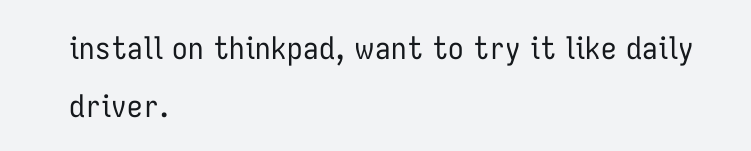install on thinkpad, want to try it like daily driver.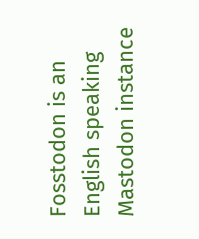Fosstodon is an English speaking Mastodon instance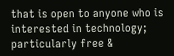that is open to anyone who is interested in technology; particularly free &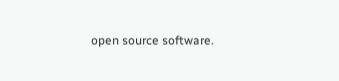open source software.